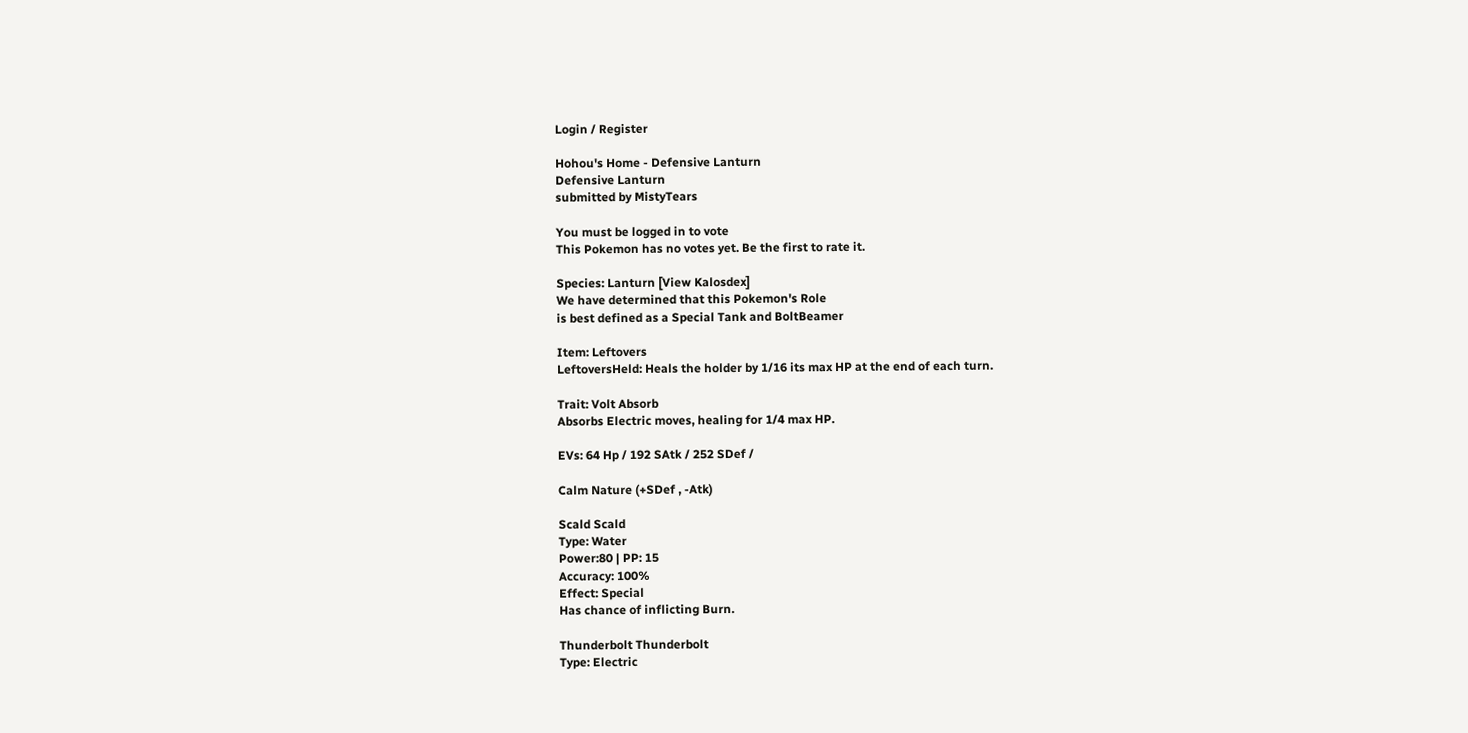Login / Register

Hohou's Home - Defensive Lanturn
Defensive Lanturn
submitted by MistyTears

You must be logged in to vote
This Pokemon has no votes yet. Be the first to rate it.

Species: Lanturn [View Kalosdex]
We have determined that this Pokemon's Role
is best defined as a Special Tank and BoltBeamer

Item: Leftovers
LeftoversHeld: Heals the holder by 1/16 its max HP at the end of each turn.

Trait: Volt Absorb
Absorbs Electric moves, healing for 1/4 max HP.

EVs: 64 Hp / 192 SAtk / 252 SDef /

Calm Nature (+SDef , -Atk)

Scald Scald
Type: Water
Power:80 | PP: 15
Accuracy: 100%
Effect: Special
Has chance of inflicting Burn.

Thunderbolt Thunderbolt
Type: Electric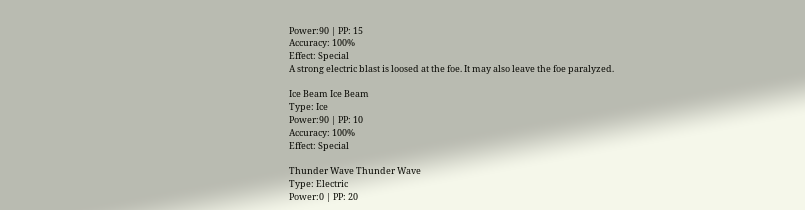Power:90 | PP: 15
Accuracy: 100%
Effect: Special
A strong electric blast is loosed at the foe. It may also leave the foe paralyzed.

Ice Beam Ice Beam
Type: Ice
Power:90 | PP: 10
Accuracy: 100%
Effect: Special

Thunder Wave Thunder Wave
Type: Electric
Power:0 | PP: 20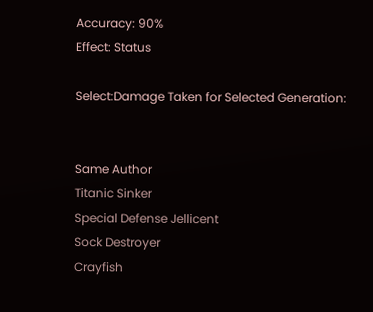Accuracy: 90%
Effect: Status

Select:Damage Taken for Selected Generation:


Same Author
Titanic Sinker
Special Defense Jellicent
Sock Destroyer
Crayfish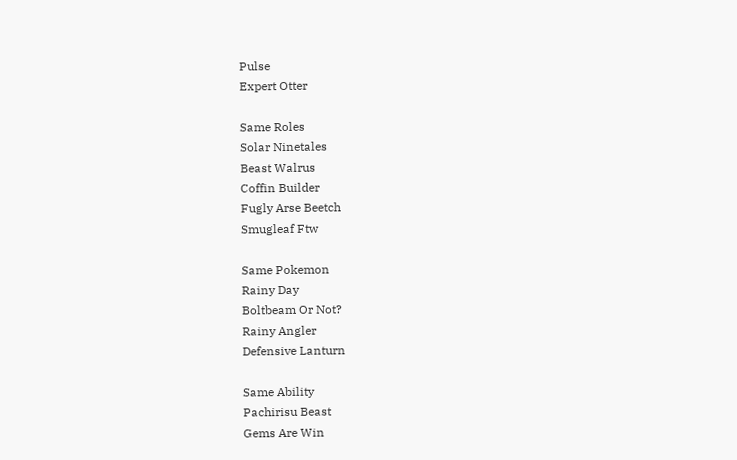Pulse
Expert Otter

Same Roles
Solar Ninetales
Beast Walrus
Coffin Builder
Fugly Arse Beetch
Smugleaf Ftw

Same Pokemon
Rainy Day
Boltbeam Or Not?
Rainy Angler
Defensive Lanturn

Same Ability
Pachirisu Beast
Gems Are Win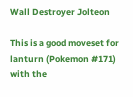Wall Destroyer Jolteon

This is a good moveset for lanturn (Pokemon #171) with the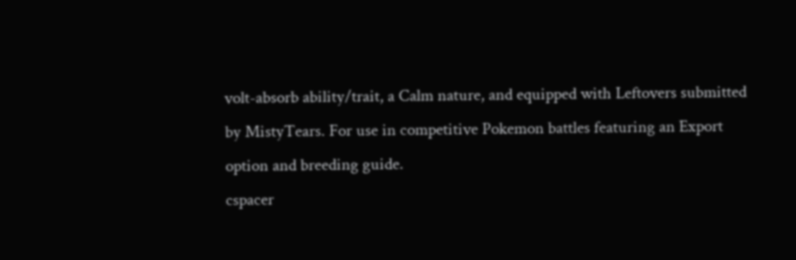volt-absorb ability/trait, a Calm nature, and equipped with Leftovers submitted by MistyTears. For use in competitive Pokemon battles featuring an Export option and breeding guide.
cspacer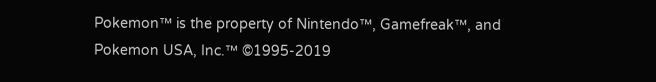Pokemon™ is the property of Nintendo™, Gamefreak™, and Pokemon USA, Inc.™ ©1995-2019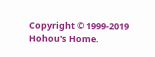Copyright © 1999-2019 Hohou's Home.